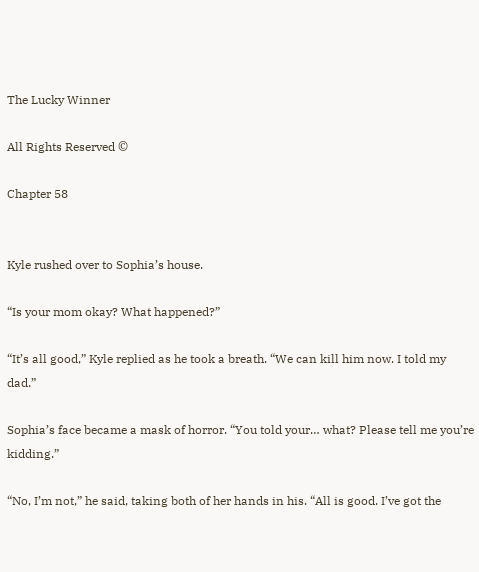The Lucky Winner

All Rights Reserved ©

Chapter 58


Kyle rushed over to Sophia’s house.

“Is your mom okay? What happened?”

“It’s all good,” Kyle replied as he took a breath. “We can kill him now. I told my dad.”

Sophia’s face became a mask of horror. “You told your… what? Please tell me you’re kidding.”

“No, I’m not,” he said, taking both of her hands in his. “All is good. I’ve got the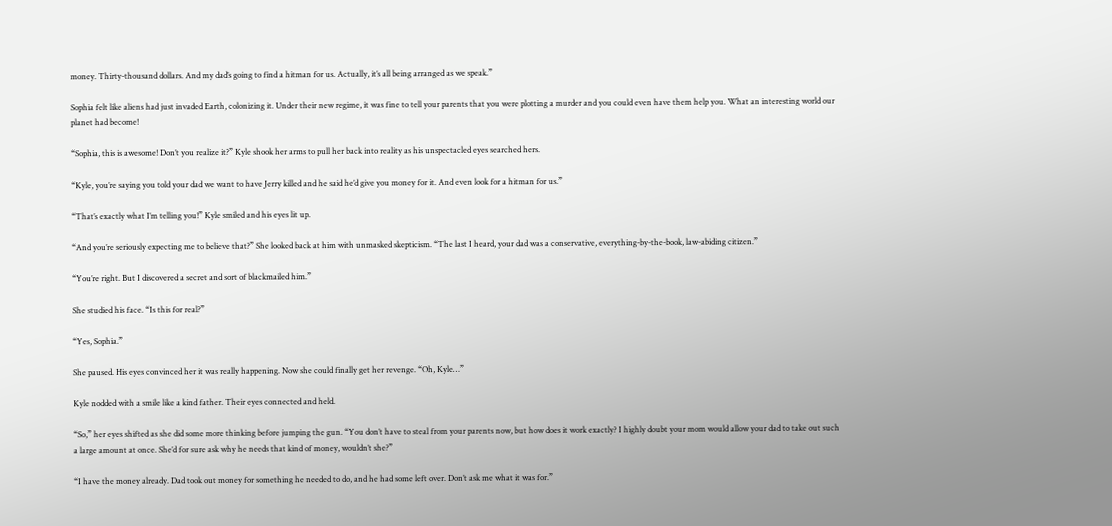money. Thirty-thousand dollars. And my dad’s going to find a hitman for us. Actually, it’s all being arranged as we speak.”

Sophia felt like aliens had just invaded Earth, colonizing it. Under their new regime, it was fine to tell your parents that you were plotting a murder and you could even have them help you. What an interesting world our planet had become!

“Sophia, this is awesome! Don’t you realize it?” Kyle shook her arms to pull her back into reality as his unspectacled eyes searched hers.

“Kyle, you’re saying you told your dad we want to have Jerry killed and he said he’d give you money for it. And even look for a hitman for us.”

“That’s exactly what I’m telling you!” Kyle smiled and his eyes lit up.

“And you’re seriously expecting me to believe that?” She looked back at him with unmasked skepticism. “The last I heard, your dad was a conservative, everything-by-the-book, law-abiding citizen.”

“You’re right. But I discovered a secret and sort of blackmailed him.”

She studied his face. “Is this for real?”

“Yes, Sophia.”

She paused. His eyes convinced her it was really happening. Now she could finally get her revenge. “Oh, Kyle…”

Kyle nodded with a smile like a kind father. Their eyes connected and held.

“So,” her eyes shifted as she did some more thinking before jumping the gun. “You don’t have to steal from your parents now, but how does it work exactly? I highly doubt your mom would allow your dad to take out such a large amount at once. She’d for sure ask why he needs that kind of money, wouldn’t she?”

“I have the money already. Dad took out money for something he needed to do, and he had some left over. Don’t ask me what it was for.”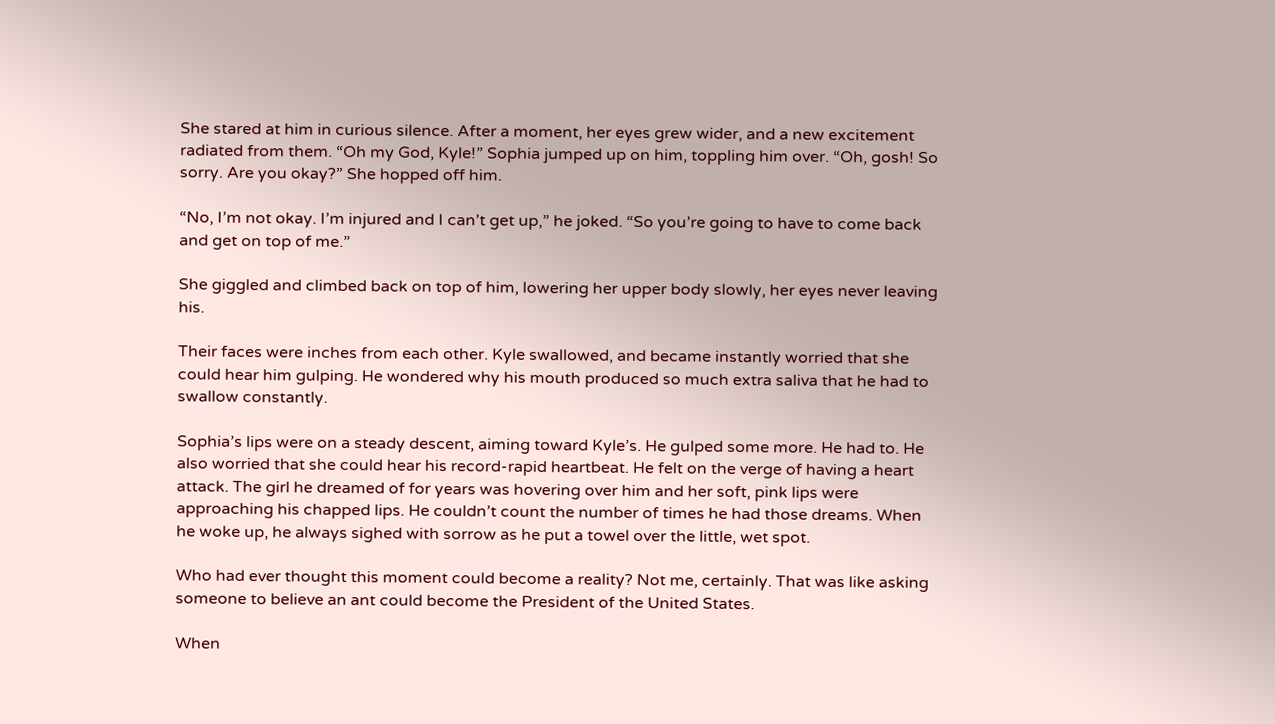She stared at him in curious silence. After a moment, her eyes grew wider, and a new excitement radiated from them. “Oh my God, Kyle!” Sophia jumped up on him, toppling him over. “Oh, gosh! So sorry. Are you okay?” She hopped off him.

“No, I’m not okay. I’m injured and I can’t get up,” he joked. “So you’re going to have to come back and get on top of me.”

She giggled and climbed back on top of him, lowering her upper body slowly, her eyes never leaving his.

Their faces were inches from each other. Kyle swallowed, and became instantly worried that she could hear him gulping. He wondered why his mouth produced so much extra saliva that he had to swallow constantly.

Sophia’s lips were on a steady descent, aiming toward Kyle’s. He gulped some more. He had to. He also worried that she could hear his record-rapid heartbeat. He felt on the verge of having a heart attack. The girl he dreamed of for years was hovering over him and her soft, pink lips were approaching his chapped lips. He couldn’t count the number of times he had those dreams. When he woke up, he always sighed with sorrow as he put a towel over the little, wet spot.

Who had ever thought this moment could become a reality? Not me, certainly. That was like asking someone to believe an ant could become the President of the United States.

When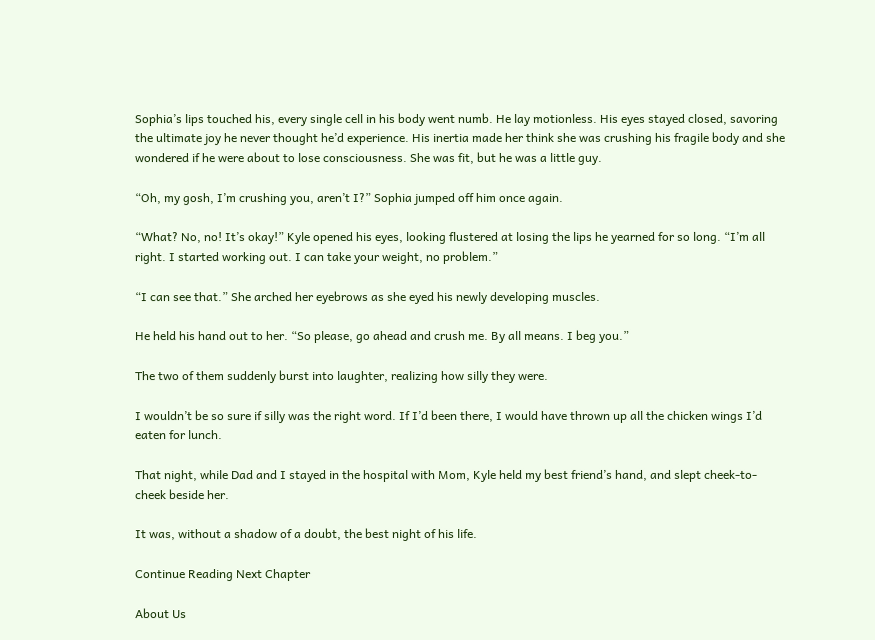Sophia’s lips touched his, every single cell in his body went numb. He lay motionless. His eyes stayed closed, savoring the ultimate joy he never thought he’d experience. His inertia made her think she was crushing his fragile body and she wondered if he were about to lose consciousness. She was fit, but he was a little guy.

“Oh, my gosh, I’m crushing you, aren’t I?” Sophia jumped off him once again.

“What? No, no! It’s okay!” Kyle opened his eyes, looking flustered at losing the lips he yearned for so long. “I’m all right. I started working out. I can take your weight, no problem.”

“I can see that.” She arched her eyebrows as she eyed his newly developing muscles.

He held his hand out to her. “So please, go ahead and crush me. By all means. I beg you.”

The two of them suddenly burst into laughter, realizing how silly they were.

I wouldn’t be so sure if silly was the right word. If I’d been there, I would have thrown up all the chicken wings I’d eaten for lunch.

That night, while Dad and I stayed in the hospital with Mom, Kyle held my best friend’s hand, and slept cheek-to-cheek beside her.

It was, without a shadow of a doubt, the best night of his life.

Continue Reading Next Chapter

About Us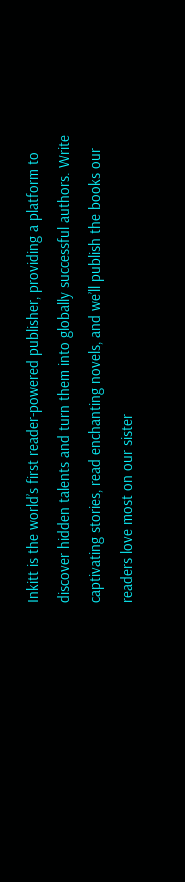Inkitt is the world’s first reader-powered publisher, providing a platform to discover hidden talents and turn them into globally successful authors. Write captivating stories, read enchanting novels, and we’ll publish the books our readers love most on our sister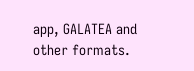app, GALATEA and other formats.